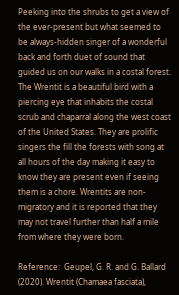Peeking into the shrubs to get a view of the ever-present but what seemed to be always-hidden singer of a wonderful back and forth duet of sound that guided us on our walks in a costal forest. The Wrentit is a beautiful bird with a piercing eye that inhabits the costal scrub and chaparral along the west coast of the United States. They are prolific singers the fill the forests with song at all hours of the day making it easy to know they are present even if seeing them is a chore. Wrentits are non-migratory and it is reported that they may not travel further than half a mile from where they were born.

Reference:  Geupel, G. R. and G. Ballard (2020). Wrentit (Chamaea fasciata),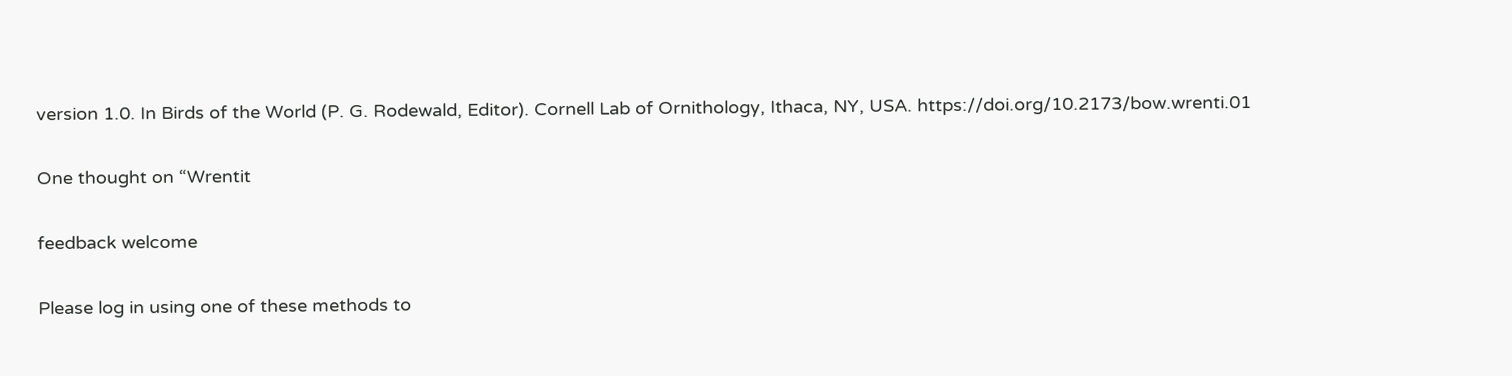version 1.0. In Birds of the World (P. G. Rodewald, Editor). Cornell Lab of Ornithology, Ithaca, NY, USA. https://doi.org/10.2173/bow.wrenti.01

One thought on “Wrentit

feedback welcome

Please log in using one of these methods to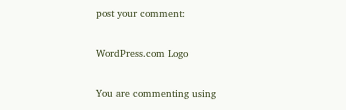post your comment:

WordPress.com Logo

You are commenting using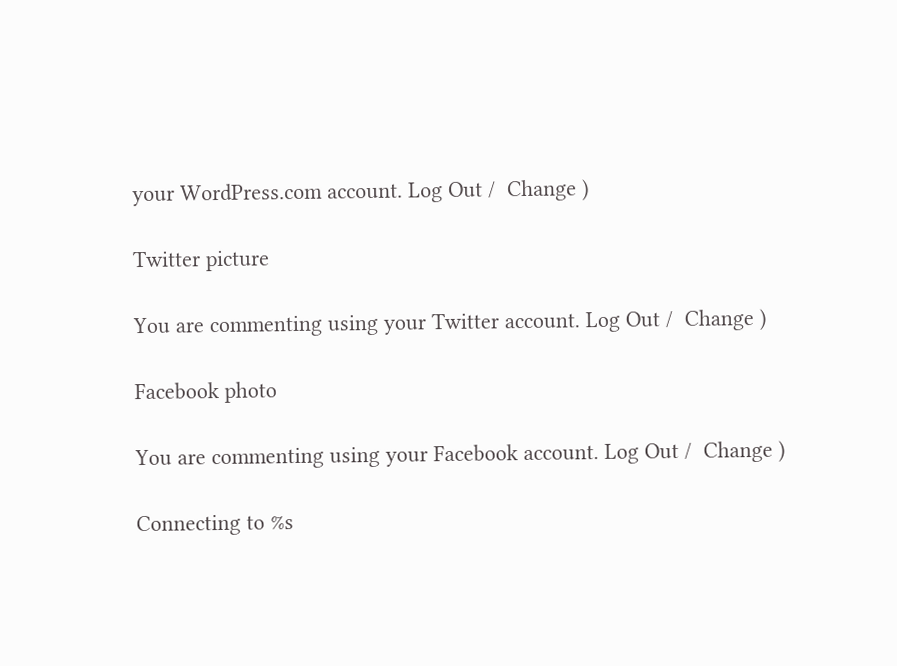your WordPress.com account. Log Out /  Change )

Twitter picture

You are commenting using your Twitter account. Log Out /  Change )

Facebook photo

You are commenting using your Facebook account. Log Out /  Change )

Connecting to %s